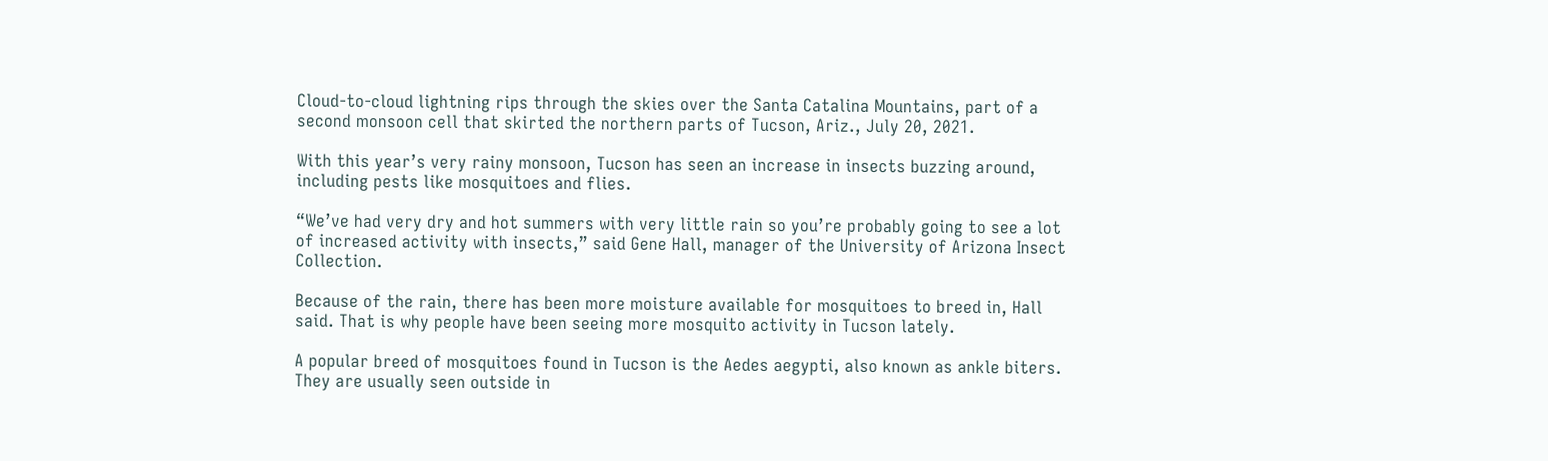Cloud-to-cloud lightning rips through the skies over the Santa Catalina Mountains, part of a second monsoon cell that skirted the northern parts of Tucson, Ariz., July 20, 2021.

With this year’s very rainy monsoon, Tucson has seen an increase in insects buzzing around, including pests like mosquitoes and flies.

“We’ve had very dry and hot summers with very little rain so you’re probably going to see a lot of increased activity with insects,” said Gene Hall, manager of the University of Arizona Insect Collection.

Because of the rain, there has been more moisture available for mosquitoes to breed in, Hall said. That is why people have been seeing more mosquito activity in Tucson lately.

A popular breed of mosquitoes found in Tucson is the Aedes aegypti, also known as ankle biters. They are usually seen outside in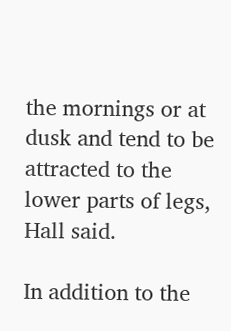the mornings or at dusk and tend to be attracted to the lower parts of legs, Hall said.

In addition to the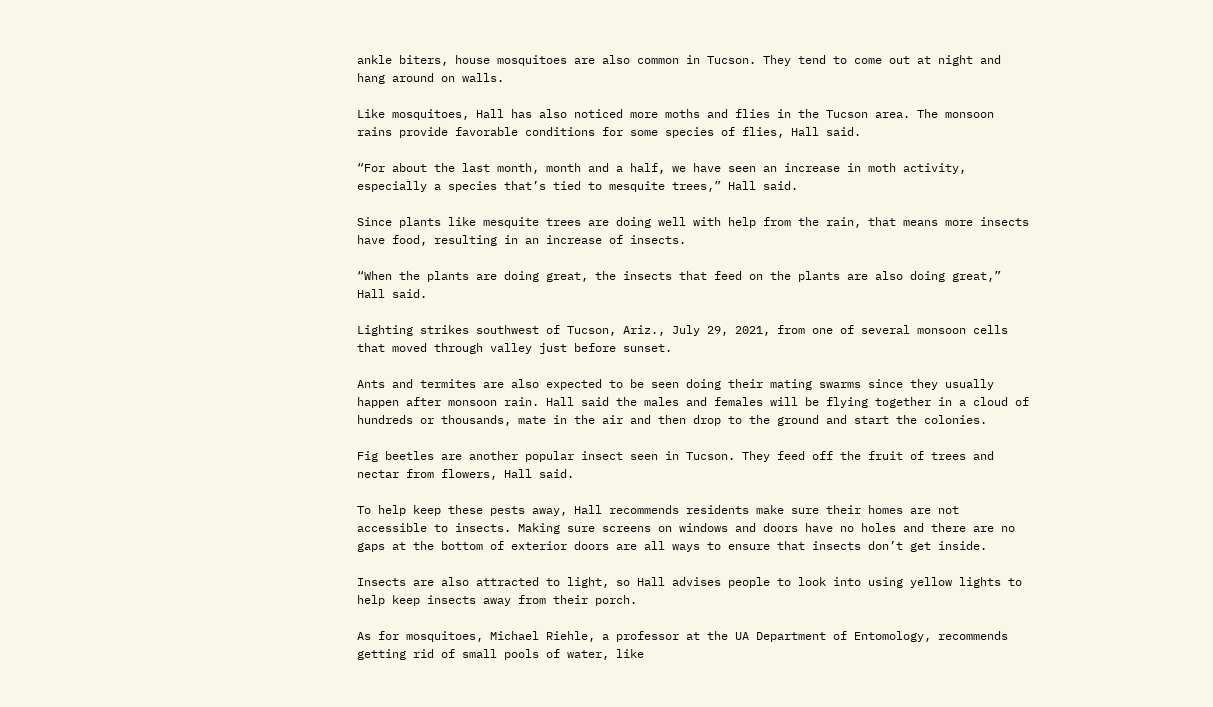ankle biters, house mosquitoes are also common in Tucson. They tend to come out at night and hang around on walls.

Like mosquitoes, Hall has also noticed more moths and flies in the Tucson area. The monsoon rains provide favorable conditions for some species of flies, Hall said.

“For about the last month, month and a half, we have seen an increase in moth activity, especially a species that’s tied to mesquite trees,” Hall said.

Since plants like mesquite trees are doing well with help from the rain, that means more insects have food, resulting in an increase of insects.

“When the plants are doing great, the insects that feed on the plants are also doing great,” Hall said.

Lighting strikes southwest of Tucson, Ariz., July 29, 2021, from one of several monsoon cells that moved through valley just before sunset.

Ants and termites are also expected to be seen doing their mating swarms since they usually happen after monsoon rain. Hall said the males and females will be flying together in a cloud of hundreds or thousands, mate in the air and then drop to the ground and start the colonies.

Fig beetles are another popular insect seen in Tucson. They feed off the fruit of trees and nectar from flowers, Hall said.

To help keep these pests away, Hall recommends residents make sure their homes are not accessible to insects. Making sure screens on windows and doors have no holes and there are no gaps at the bottom of exterior doors are all ways to ensure that insects don’t get inside.

Insects are also attracted to light, so Hall advises people to look into using yellow lights to help keep insects away from their porch.

As for mosquitoes, Michael Riehle, a professor at the UA Department of Entomology, recommends getting rid of small pools of water, like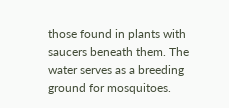those found in plants with saucers beneath them. The water serves as a breeding ground for mosquitoes.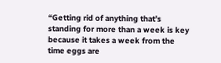“Getting rid of anything that’s standing for more than a week is key because it takes a week from the time eggs are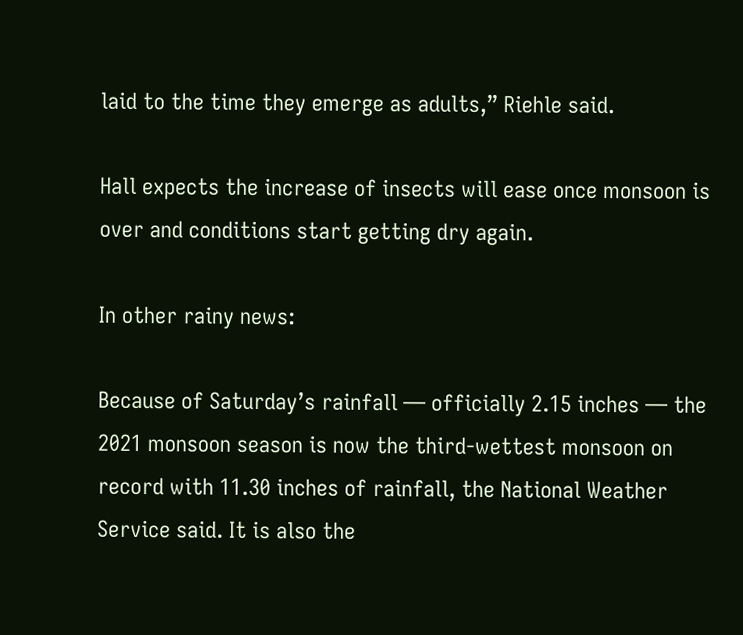laid to the time they emerge as adults,” Riehle said.

Hall expects the increase of insects will ease once monsoon is over and conditions start getting dry again.

In other rainy news:

Because of Saturday’s rainfall — officially 2.15 inches — the 2021 monsoon season is now the third-wettest monsoon on record with 11.30 inches of rainfall, the National Weather Service said. It is also the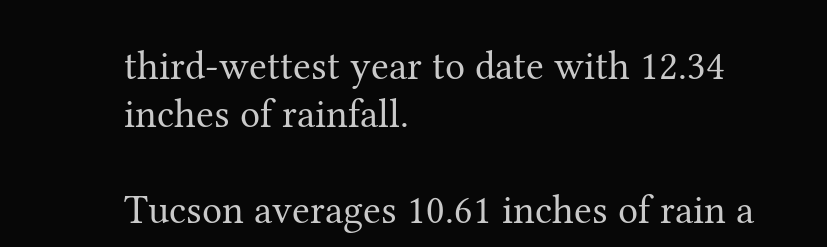third-wettest year to date with 12.34 inches of rainfall.

Tucson averages 10.61 inches of rain a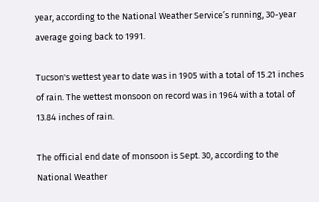year, according to the National Weather Service’s running, 30-year average going back to 1991.

Tucson's wettest year to date was in 1905 with a total of 15.21 inches of rain. The wettest monsoon on record was in 1964 with a total of 13.84 inches of rain.

The official end date of monsoon is Sept. 30, according to the National Weather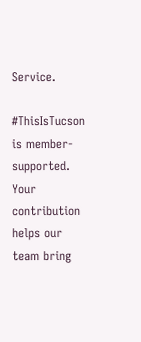Service.

#ThisIsTucson is member-supported. Your contribution helps our team bring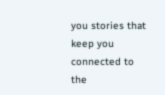you stories that keep you connected to the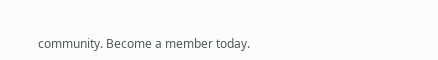community. Become a member today.